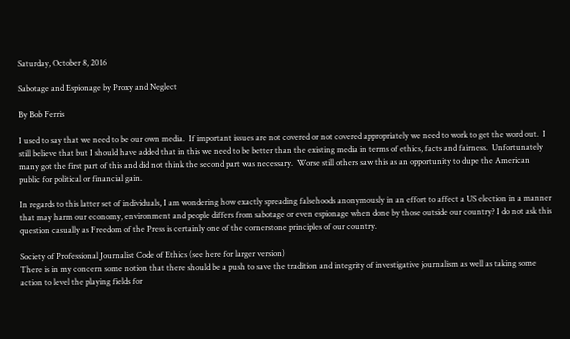Saturday, October 8, 2016

Sabotage and Espionage by Proxy and Neglect

By Bob Ferris

I used to say that we need to be our own media.  If important issues are not covered or not covered appropriately we need to work to get the word out.  I still believe that but I should have added that in this we need to be better than the existing media in terms of ethics, facts and fairness.  Unfortunately many got the first part of this and did not think the second part was necessary.  Worse still others saw this as an opportunity to dupe the American public for political or financial gain.

In regards to this latter set of individuals, I am wondering how exactly spreading falsehoods anonymously in an effort to affect a US election in a manner that may harm our economy, environment and people differs from sabotage or even espionage when done by those outside our country? I do not ask this question casually as Freedom of the Press is certainly one of the cornerstone principles of our country.

Society of Professional Journalist Code of Ethics (see here for larger version)
There is in my concern some notion that there should be a push to save the tradition and integrity of investigative journalism as well as taking some action to level the playing fields for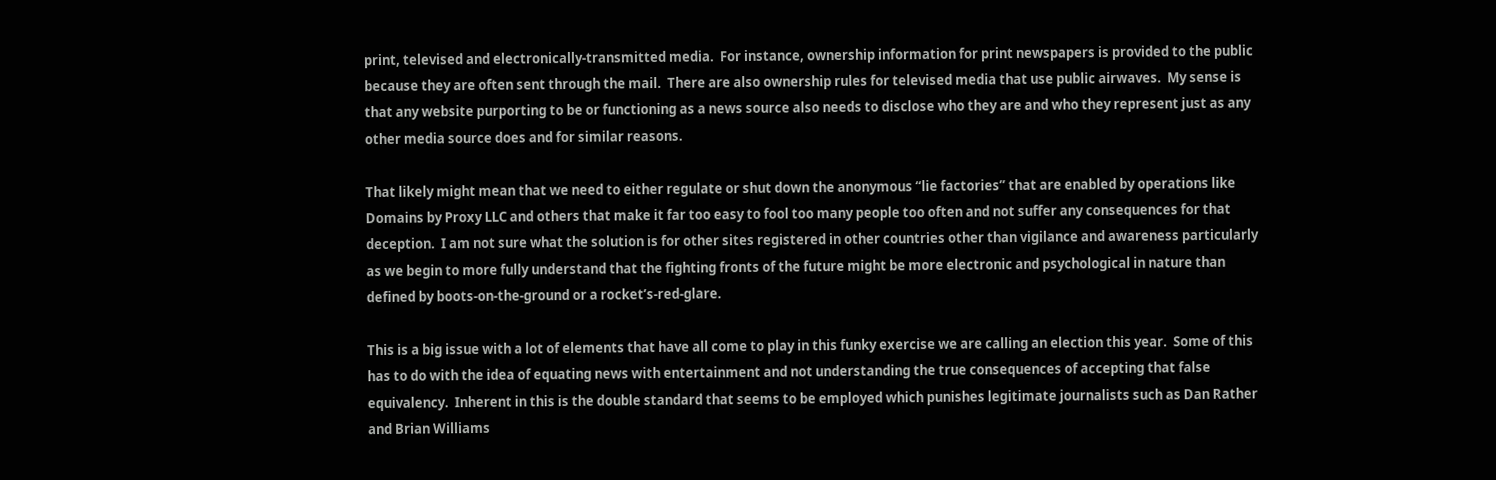print, televised and electronically-transmitted media.  For instance, ownership information for print newspapers is provided to the public because they are often sent through the mail.  There are also ownership rules for televised media that use public airwaves.  My sense is that any website purporting to be or functioning as a news source also needs to disclose who they are and who they represent just as any other media source does and for similar reasons.

That likely might mean that we need to either regulate or shut down the anonymous “lie factories” that are enabled by operations like Domains by Proxy LLC and others that make it far too easy to fool too many people too often and not suffer any consequences for that deception.  I am not sure what the solution is for other sites registered in other countries other than vigilance and awareness particularly as we begin to more fully understand that the fighting fronts of the future might be more electronic and psychological in nature than defined by boots-on-the-ground or a rocket’s-red-glare.

This is a big issue with a lot of elements that have all come to play in this funky exercise we are calling an election this year.  Some of this has to do with the idea of equating news with entertainment and not understanding the true consequences of accepting that false equivalency.  Inherent in this is the double standard that seems to be employed which punishes legitimate journalists such as Dan Rather and Brian Williams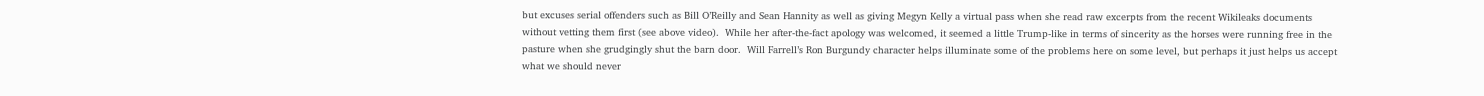but excuses serial offenders such as Bill O’Reilly and Sean Hannity as well as giving Megyn Kelly a virtual pass when she read raw excerpts from the recent Wikileaks documents without vetting them first (see above video).  While her after-the-fact apology was welcomed, it seemed a little Trump-like in terms of sincerity as the horses were running free in the pasture when she grudgingly shut the barn door.  Will Farrell’s Ron Burgundy character helps illuminate some of the problems here on some level, but perhaps it just helps us accept what we should never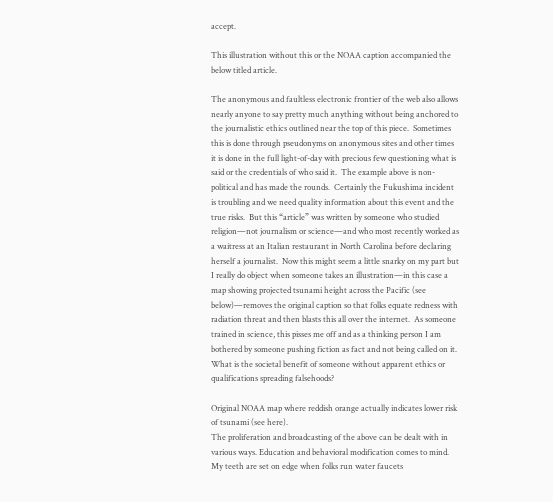accept.

This illustration without this or the NOAA caption accompanied the below titled article.

The anonymous and faultless electronic frontier of the web also allows nearly anyone to say pretty much anything without being anchored to the journalistic ethics outlined near the top of this piece.  Sometimes this is done through pseudonyms on anonymous sites and other times it is done in the full light-of-day with precious few questioning what is said or the credentials of who said it.  The example above is non-political and has made the rounds.  Certainly the Fukushima incident is troubling and we need quality information about this event and the true risks.  But this “article” was written by someone who studied religion—not journalism or science—and who most recently worked as a waitress at an Italian restaurant in North Carolina before declaring herself a journalist.  Now this might seem a little snarky on my part but I really do object when someone takes an illustration—in this case a map showing projected tsunami height across the Pacific (see below)—removes the original caption so that folks equate redness with radiation threat and then blasts this all over the internet.  As someone trained in science, this pisses me off and as a thinking person I am bothered by someone pushing fiction as fact and not being called on it.  What is the societal benefit of someone without apparent ethics or qualifications spreading falsehoods?

Original NOAA map where reddish orange actually indicates lower risk of tsunami (see here).
The proliferation and broadcasting of the above can be dealt with in various ways. Education and behavioral modification comes to mind. My teeth are set on edge when folks run water faucets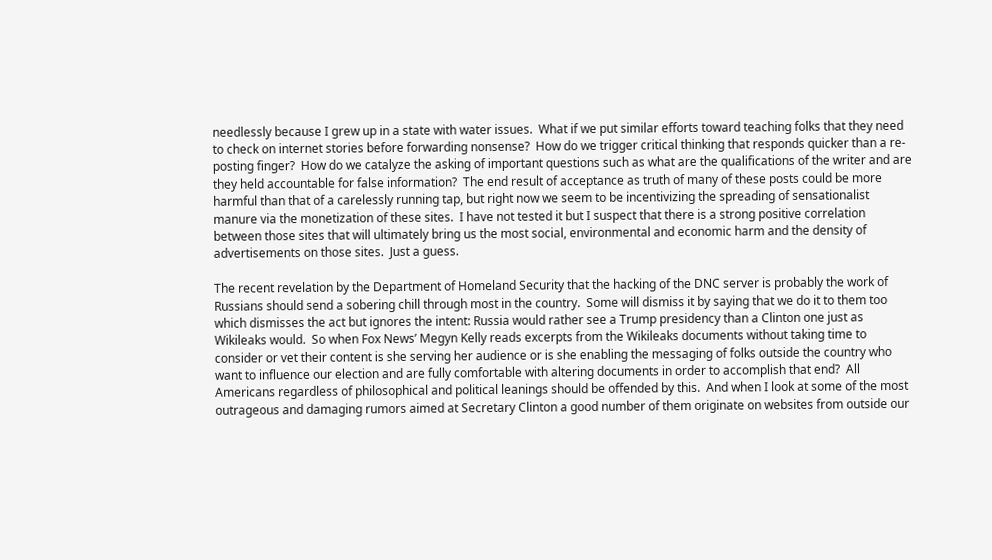needlessly because I grew up in a state with water issues.  What if we put similar efforts toward teaching folks that they need to check on internet stories before forwarding nonsense?  How do we trigger critical thinking that responds quicker than a re-posting finger?  How do we catalyze the asking of important questions such as what are the qualifications of the writer and are they held accountable for false information?  The end result of acceptance as truth of many of these posts could be more harmful than that of a carelessly running tap, but right now we seem to be incentivizing the spreading of sensationalist manure via the monetization of these sites.  I have not tested it but I suspect that there is a strong positive correlation between those sites that will ultimately bring us the most social, environmental and economic harm and the density of advertisements on those sites.  Just a guess.

The recent revelation by the Department of Homeland Security that the hacking of the DNC server is probably the work of Russians should send a sobering chill through most in the country.  Some will dismiss it by saying that we do it to them too which dismisses the act but ignores the intent: Russia would rather see a Trump presidency than a Clinton one just as Wikileaks would.  So when Fox News’ Megyn Kelly reads excerpts from the Wikileaks documents without taking time to consider or vet their content is she serving her audience or is she enabling the messaging of folks outside the country who want to influence our election and are fully comfortable with altering documents in order to accomplish that end?  All Americans regardless of philosophical and political leanings should be offended by this.  And when I look at some of the most outrageous and damaging rumors aimed at Secretary Clinton a good number of them originate on websites from outside our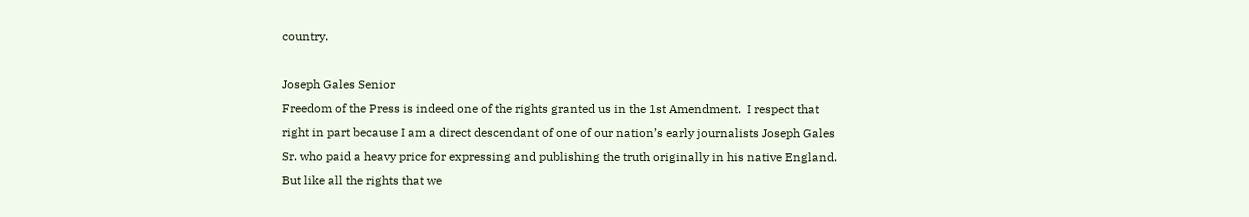country.

Joseph Gales Senior
Freedom of the Press is indeed one of the rights granted us in the 1st Amendment.  I respect that right in part because I am a direct descendant of one of our nation’s early journalists Joseph Gales Sr. who paid a heavy price for expressing and publishing the truth originally in his native England.  But like all the rights that we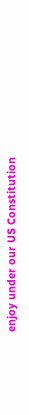enjoy under our US Constitution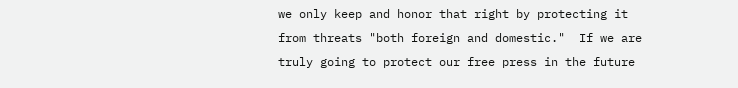we only keep and honor that right by protecting it from threats "both foreign and domestic."  If we are truly going to protect our free press in the future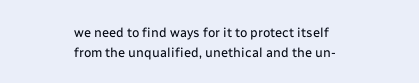we need to find ways for it to protect itself from the unqualified, unethical and the un-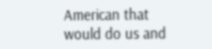American that would do us and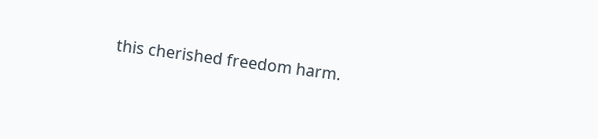this cherished freedom harm.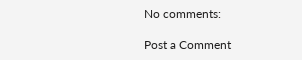No comments:

Post a Comment